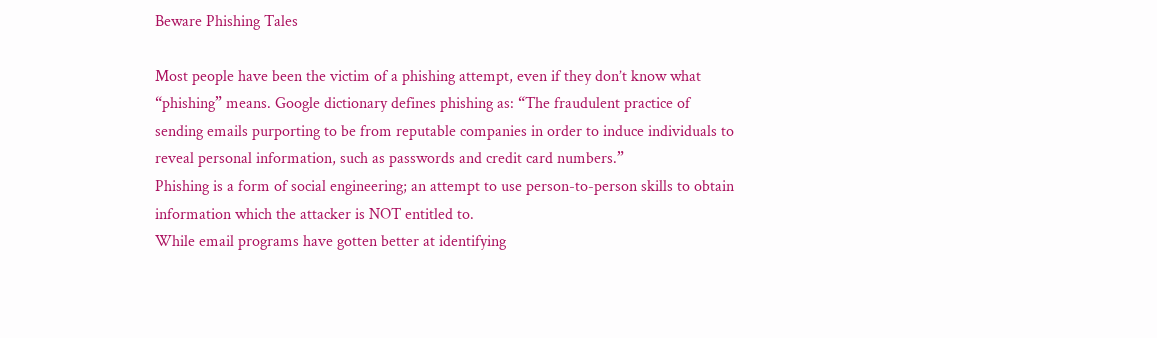Beware Phishing Tales

Most people have been the victim of a phishing attempt, even if they don’t know what “phishing” means. Google dictionary defines phishing as: “The fraudulent practice of sending emails purporting to be from reputable companies in order to induce individuals to reveal personal information, such as passwords and credit card numbers.”
Phishing is a form of social engineering; an attempt to use person-to-person skills to obtain information which the attacker is NOT entitled to.
While email programs have gotten better at identifying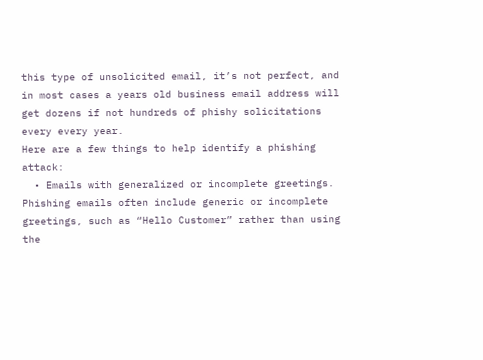this type of unsolicited email, it’s not perfect, and in most cases a years old business email address will get dozens if not hundreds of phishy solicitations every every year.
Here are a few things to help identify a phishing attack:
  • Emails with generalized or incomplete greetings. Phishing emails often include generic or incomplete greetings, such as “Hello Customer” rather than using the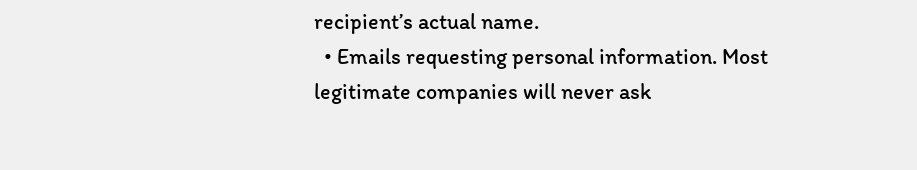recipient’s actual name.
  • Emails requesting personal information. Most legitimate companies will never ask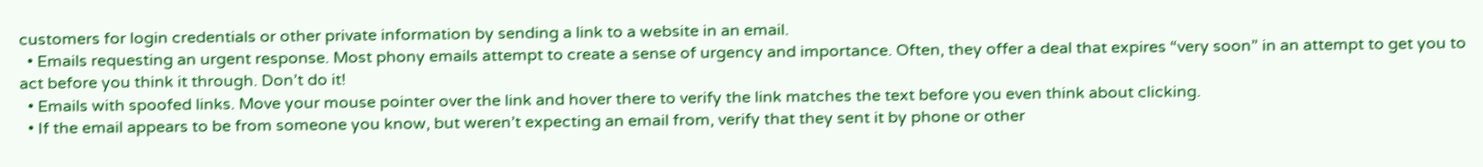customers for login credentials or other private information by sending a link to a website in an email.
  • Emails requesting an urgent response. Most phony emails attempt to create a sense of urgency and importance. Often, they offer a deal that expires “very soon” in an attempt to get you to act before you think it through. Don’t do it!
  • Emails with spoofed links. Move your mouse pointer over the link and hover there to verify the link matches the text before you even think about clicking.
  • If the email appears to be from someone you know, but weren’t expecting an email from, verify that they sent it by phone or other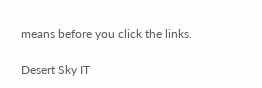means before you click the links.

Desert Sky IT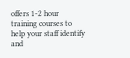offers 1-2 hour training courses to help your staff identify and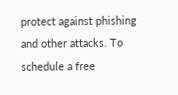protect against phishing and other attacks. To schedule a free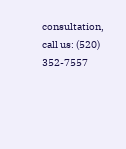consultation, call us: (520) 352-7557